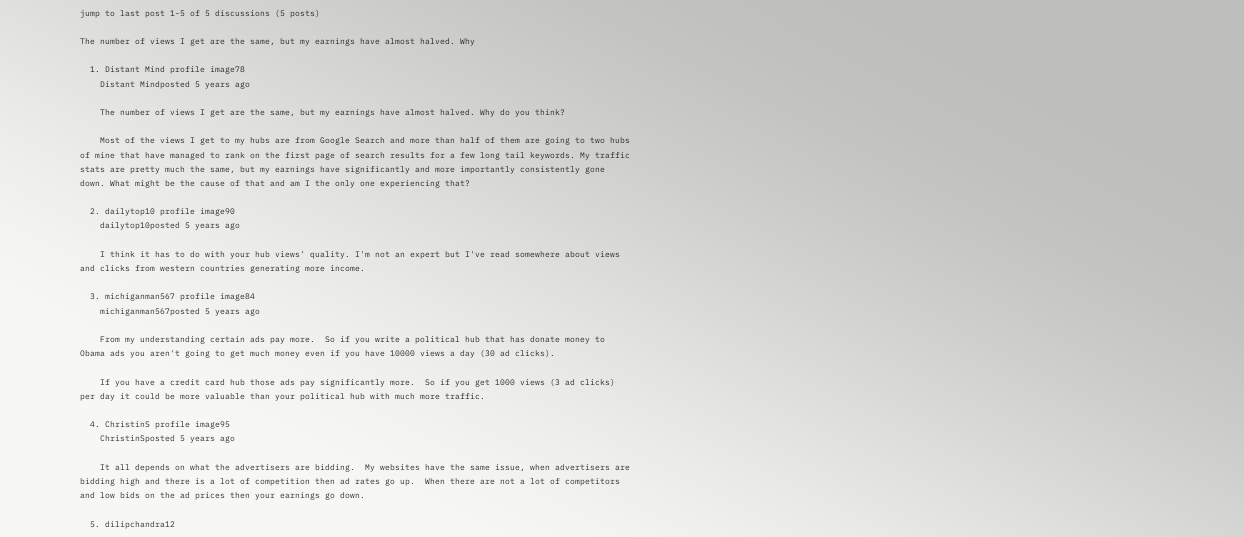jump to last post 1-5 of 5 discussions (5 posts)

The number of views I get are the same, but my earnings have almost halved. Why

  1. Distant Mind profile image78
    Distant Mindposted 5 years ago

    The number of views I get are the same, but my earnings have almost halved. Why do you think?

    Most of the views I get to my hubs are from Google Search and more than half of them are going to two hubs of mine that have managed to rank on the first page of search results for a few long tail keywords. My traffic stats are pretty much the same, but my earnings have significantly and more importantly consistently gone down. What might be the cause of that and am I the only one experiencing that?

  2. dailytop10 profile image90
    dailytop10posted 5 years ago

    I think it has to do with your hub views' quality. I'm not an expert but I've read somewhere about views and clicks from western countries generating more income.

  3. michiganman567 profile image84
    michiganman567posted 5 years ago

    From my understanding certain ads pay more.  So if you write a political hub that has donate money to Obama ads you aren't going to get much money even if you have 10000 views a day (30 ad clicks).

    If you have a credit card hub those ads pay significantly more.  So if you get 1000 views (3 ad clicks) per day it could be more valuable than your political hub with much more traffic.

  4. ChristinS profile image95
    ChristinSposted 5 years ago

    It all depends on what the advertisers are bidding.  My websites have the same issue, when advertisers are bidding high and there is a lot of competition then ad rates go up.  When there are not a lot of competitors and low bids on the ad prices then your earnings go down.

  5. dilipchandra12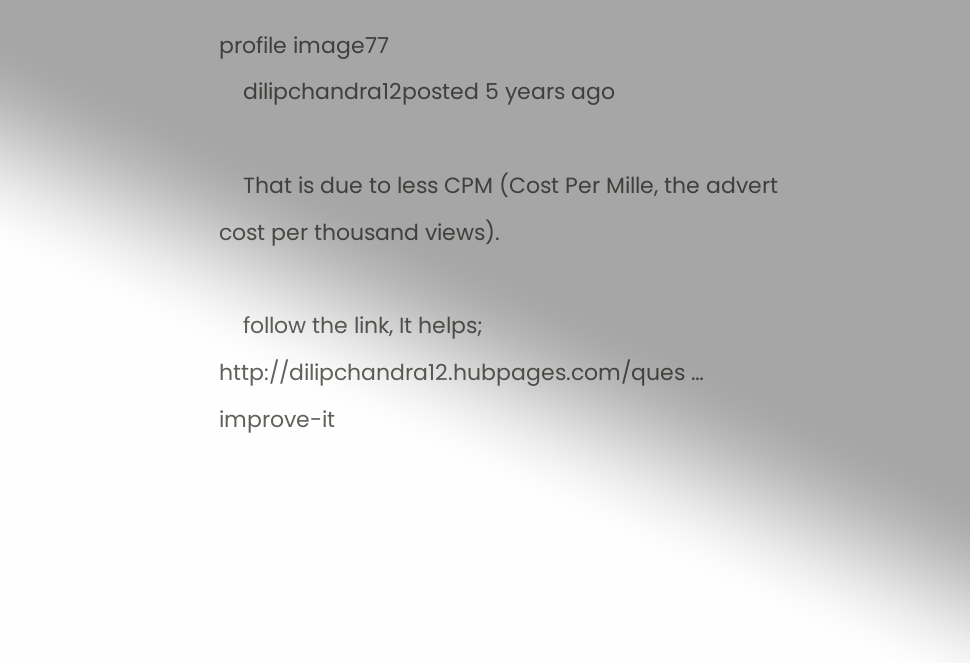profile image77
    dilipchandra12posted 5 years ago

    That is due to less CPM (Cost Per Mille, the advert cost per thousand views).

    follow the link, It helps; http://dilipchandra12.hubpages.com/ques … improve-it